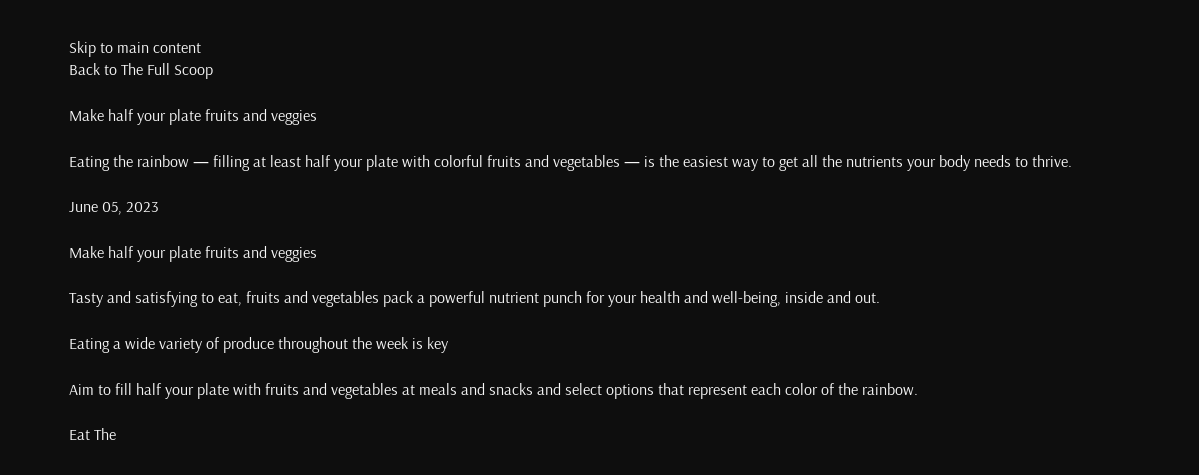Skip to main content
Back to The Full Scoop

Make half your plate fruits and veggies

Eating the rainbow — filling at least half your plate with colorful fruits and vegetables — is the easiest way to get all the nutrients your body needs to thrive.

June 05, 2023

Make half your plate fruits and veggies

Tasty and satisfying to eat, fruits and vegetables pack a powerful nutrient punch for your health and well-being, inside and out.

Eating a wide variety of produce throughout the week is key

Aim to fill half your plate with fruits and vegetables at meals and snacks and select options that represent each color of the rainbow.

Eat The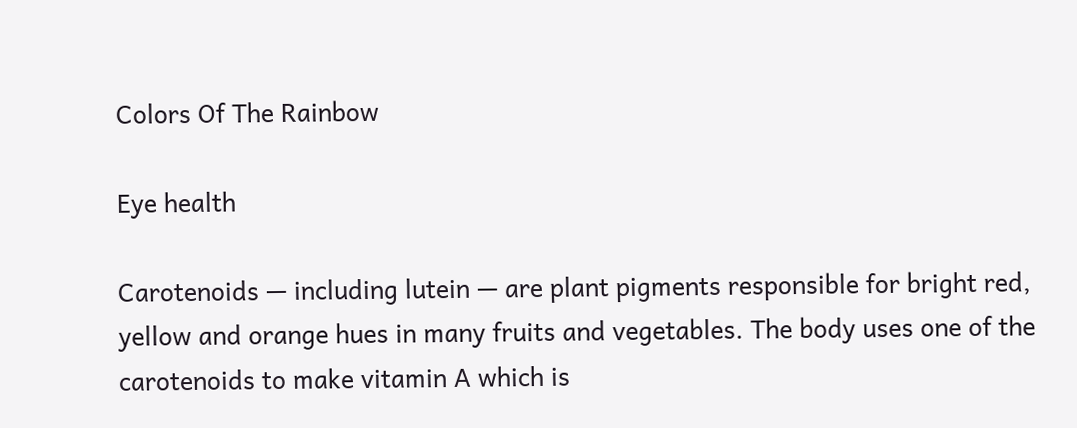Colors Of The Rainbow

Eye health

Carotenoids — including lutein — are plant pigments responsible for bright red, yellow and orange hues in many fruits and vegetables. The body uses one of the carotenoids to make vitamin A which is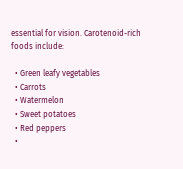essential for vision. Carotenoid-rich foods include:

  • Green leafy vegetables
  • Carrots
  • Watermelon
  • Sweet potatoes
  • Red peppers
  •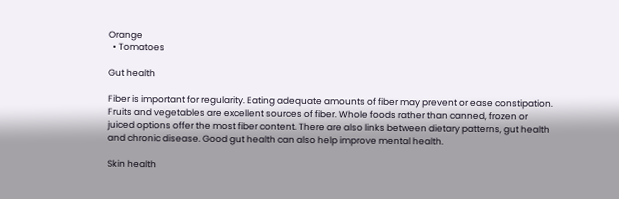Orange
  • Tomatoes

Gut health

Fiber is important for regularity. Eating adequate amounts of fiber may prevent or ease constipation. Fruits and vegetables are excellent sources of fiber. Whole foods rather than canned, frozen or juiced options offer the most fiber content. There are also links between dietary patterns, gut health and chronic disease. Good gut health can also help improve mental health.

Skin health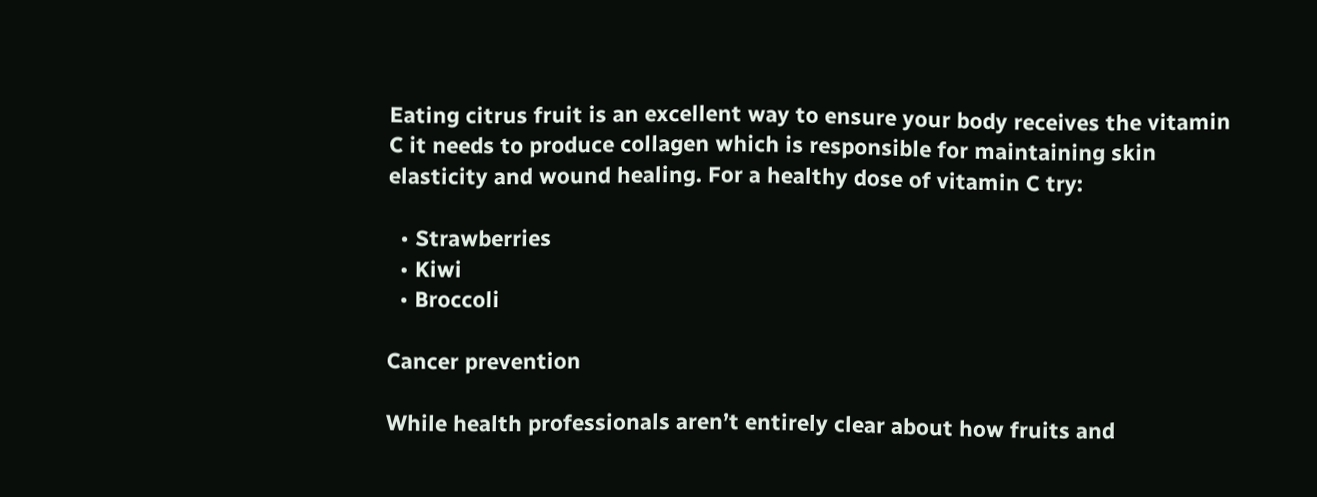Eating citrus fruit is an excellent way to ensure your body receives the vitamin C it needs to produce collagen which is responsible for maintaining skin elasticity and wound healing. For a healthy dose of vitamin C try:

  • Strawberries
  • Kiwi
  • Broccoli

Cancer prevention

While health professionals aren’t entirely clear about how fruits and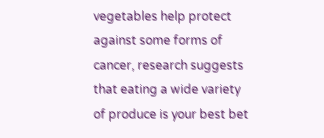vegetables help protect against some forms of cancer, research suggests that eating a wide variety of produce is your best bet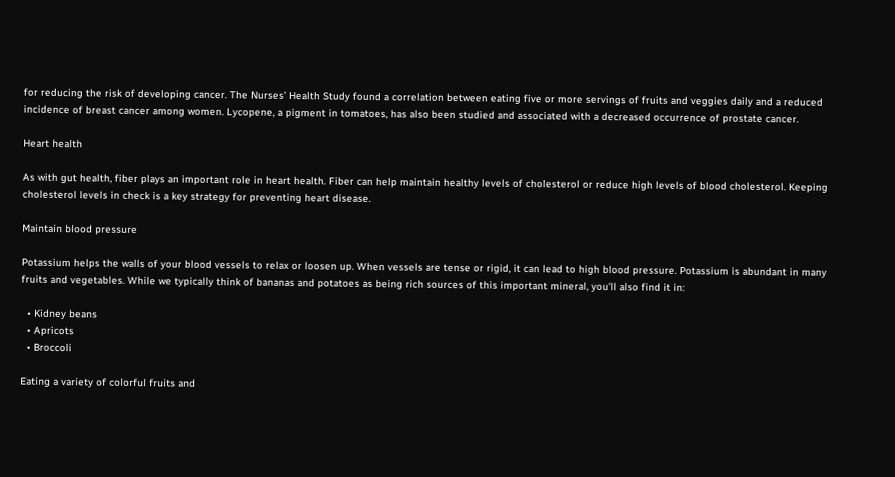for reducing the risk of developing cancer. The Nurses’ Health Study found a correlation between eating five or more servings of fruits and veggies daily and a reduced incidence of breast cancer among women. Lycopene, a pigment in tomatoes, has also been studied and associated with a decreased occurrence of prostate cancer.

Heart health

As with gut health, fiber plays an important role in heart health. Fiber can help maintain healthy levels of cholesterol or reduce high levels of blood cholesterol. Keeping cholesterol levels in check is a key strategy for preventing heart disease.

Maintain blood pressure

Potassium helps the walls of your blood vessels to relax or loosen up. When vessels are tense or rigid, it can lead to high blood pressure. Potassium is abundant in many fruits and vegetables. While we typically think of bananas and potatoes as being rich sources of this important mineral, you’ll also find it in:

  • Kidney beans
  • Apricots
  • Broccoli

Eating a variety of colorful fruits and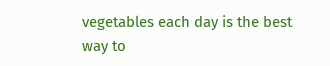vegetables each day is the best way to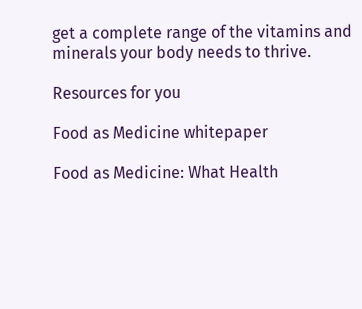get a complete range of the vitamins and minerals your body needs to thrive.

Resources for you

Food as Medicine whitepaper

Food as Medicine: What Health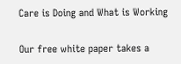Care is Doing and What is Working

Our free white paper takes a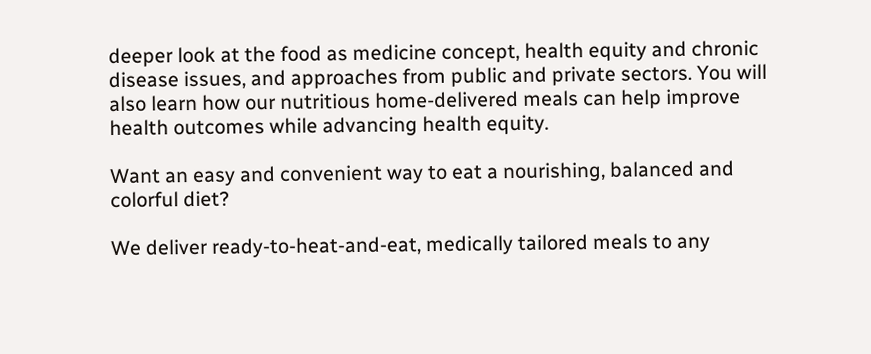deeper look at the food as medicine concept, health equity and chronic disease issues, and approaches from public and private sectors. You will also learn how our nutritious home-delivered meals can help improve health outcomes while advancing health equity.

Want an easy and convenient way to eat a nourishing, balanced and colorful diet?

We deliver ready-to-heat-and-eat, medically tailored meals to any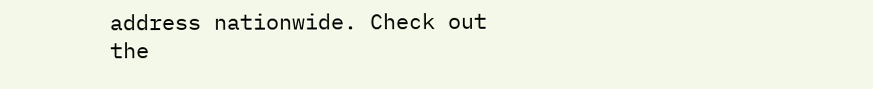address nationwide. Check out the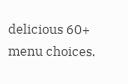delicious 60+ menu choices.